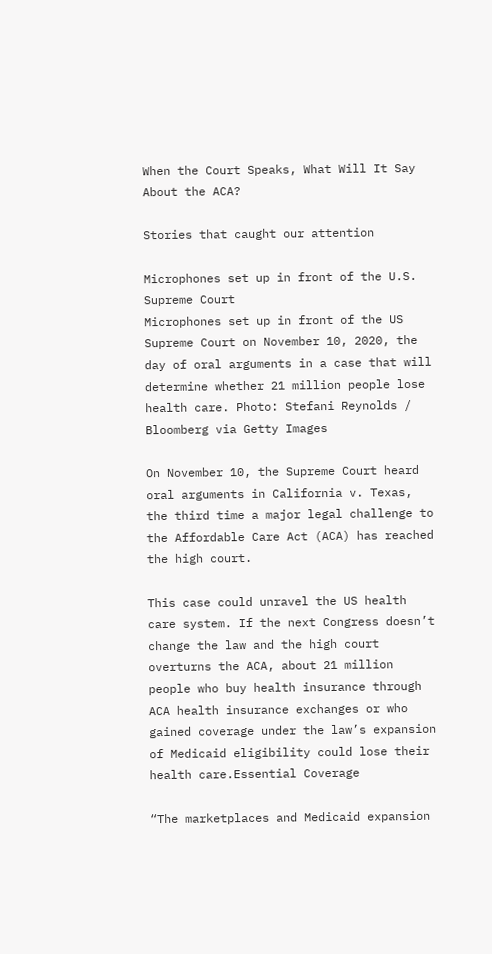When the Court Speaks, What Will It Say About the ACA?

Stories that caught our attention

Microphones set up in front of the U.S. Supreme Court
Microphones set up in front of the US Supreme Court on November 10, 2020, the day of oral arguments in a case that will determine whether 21 million people lose health care. Photo: Stefani Reynolds / Bloomberg via Getty Images

On November 10, the Supreme Court heard oral arguments in California v. Texas, the third time a major legal challenge to the Affordable Care Act (ACA) has reached the high court.

This case could unravel the US health care system. If the next Congress doesn’t change the law and the high court overturns the ACA, about 21 million people who buy health insurance through ACA health insurance exchanges or who gained coverage under the law’s expansion of Medicaid eligibility could lose their health care.Essential Coverage

“The marketplaces and Medicaid expansion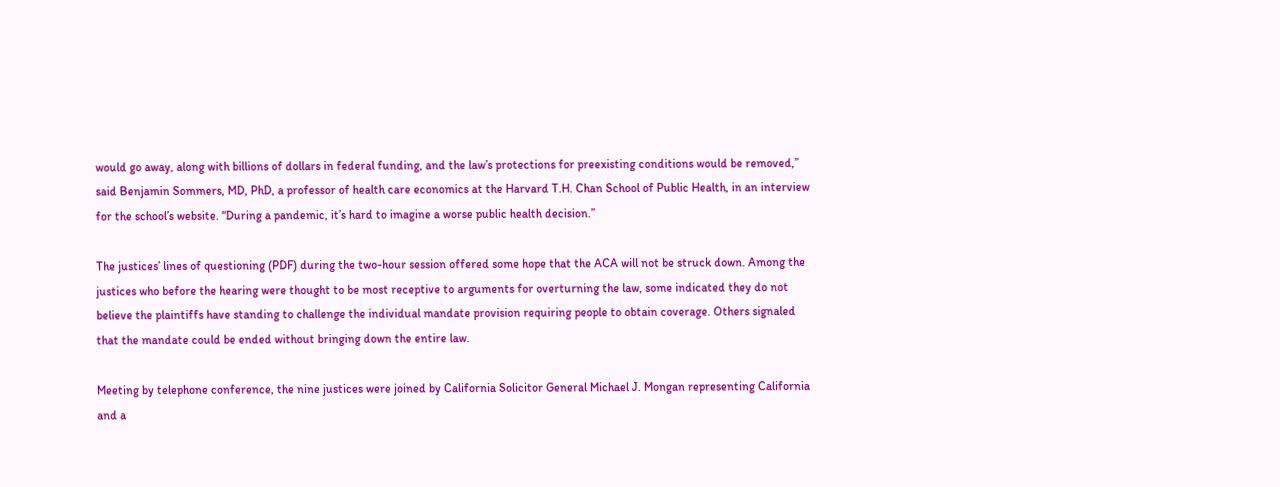would go away, along with billions of dollars in federal funding, and the law’s protections for preexisting conditions would be removed,” said Benjamin Sommers, MD, PhD, a professor of health care economics at the Harvard T.H. Chan School of Public Health, in an interview for the school’s website. “During a pandemic, it’s hard to imagine a worse public health decision.”

The justices’ lines of questioning (PDF) during the two-hour session offered some hope that the ACA will not be struck down. Among the justices who before the hearing were thought to be most receptive to arguments for overturning the law, some indicated they do not believe the plaintiffs have standing to challenge the individual mandate provision requiring people to obtain coverage. Others signaled that the mandate could be ended without bringing down the entire law.

Meeting by telephone conference, the nine justices were joined by California Solicitor General Michael J. Mongan representing California and a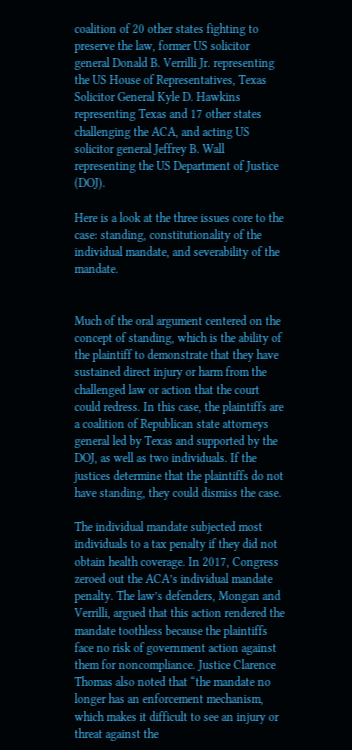coalition of 20 other states fighting to preserve the law, former US solicitor general Donald B. Verrilli Jr. representing the US House of Representatives, Texas Solicitor General Kyle D. Hawkins representing Texas and 17 other states challenging the ACA, and acting US solicitor general Jeffrey B. Wall representing the US Department of Justice (DOJ).

Here is a look at the three issues core to the case: standing, constitutionality of the individual mandate, and severability of the mandate.


Much of the oral argument centered on the concept of standing, which is the ability of the plaintiff to demonstrate that they have sustained direct injury or harm from the challenged law or action that the court could redress. In this case, the plaintiffs are a coalition of Republican state attorneys general led by Texas and supported by the DOJ, as well as two individuals. If the justices determine that the plaintiffs do not have standing, they could dismiss the case.

The individual mandate subjected most individuals to a tax penalty if they did not obtain health coverage. In 2017, Congress zeroed out the ACA’s individual mandate penalty. The law’s defenders, Mongan and Verrilli, argued that this action rendered the mandate toothless because the plaintiffs face no risk of government action against them for noncompliance. Justice Clarence Thomas also noted that “the mandate no longer has an enforcement mechanism, which makes it difficult to see an injury or threat against the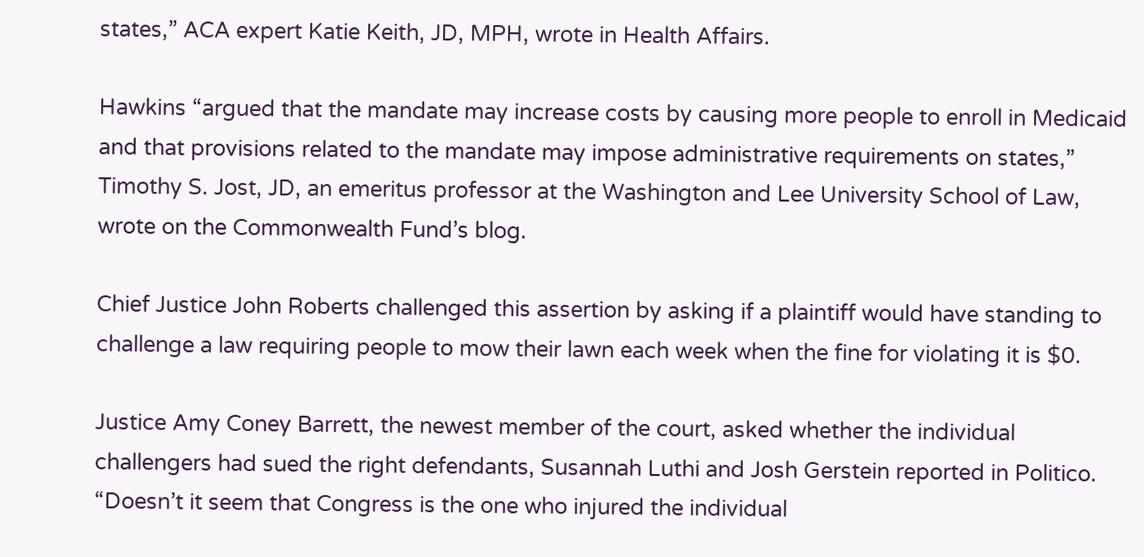states,” ACA expert Katie Keith, JD, MPH, wrote in Health Affairs.

Hawkins “argued that the mandate may increase costs by causing more people to enroll in Medicaid and that provisions related to the mandate may impose administrative requirements on states,” Timothy S. Jost, JD, an emeritus professor at the Washington and Lee University School of Law, wrote on the Commonwealth Fund’s blog.

Chief Justice John Roberts challenged this assertion by asking if a plaintiff would have standing to challenge a law requiring people to mow their lawn each week when the fine for violating it is $0.

Justice Amy Coney Barrett, the newest member of the court, asked whether the individual challengers had sued the right defendants, Susannah Luthi and Josh Gerstein reported in Politico. “Doesn’t it seem that Congress is the one who injured the individual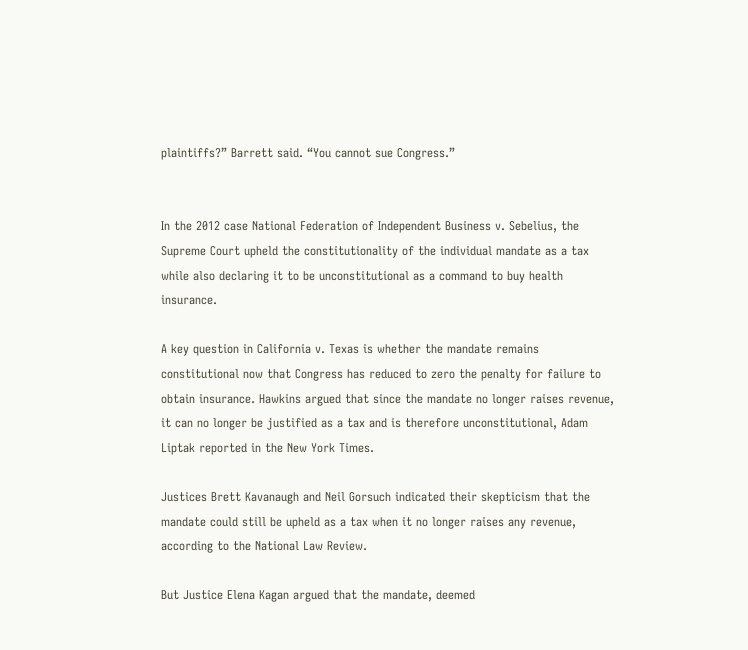plaintiffs?” Barrett said. “You cannot sue Congress.”


In the 2012 case National Federation of Independent Business v. Sebelius, the Supreme Court upheld the constitutionality of the individual mandate as a tax while also declaring it to be unconstitutional as a command to buy health insurance.

A key question in California v. Texas is whether the mandate remains constitutional now that Congress has reduced to zero the penalty for failure to obtain insurance. Hawkins argued that since the mandate no longer raises revenue, it can no longer be justified as a tax and is therefore unconstitutional, Adam Liptak reported in the New York Times.

Justices Brett Kavanaugh and Neil Gorsuch indicated their skepticism that the mandate could still be upheld as a tax when it no longer raises any revenue, according to the National Law Review.

But Justice Elena Kagan argued that the mandate, deemed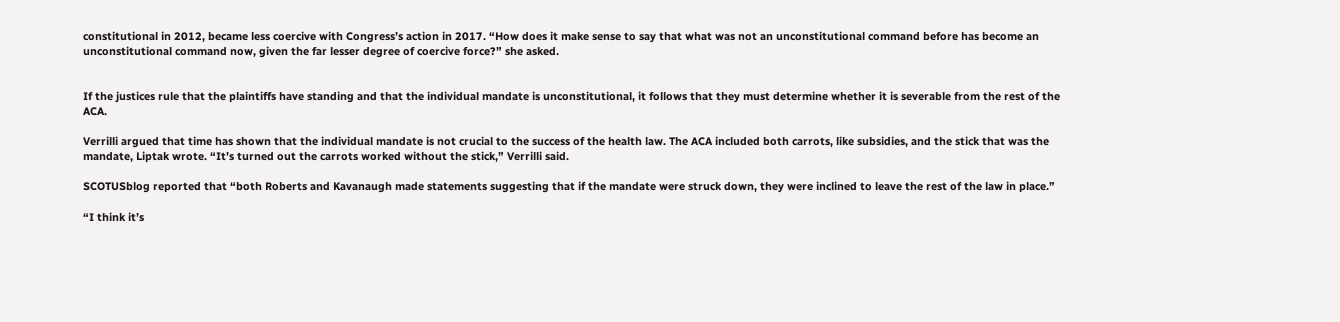constitutional in 2012, became less coercive with Congress’s action in 2017. “How does it make sense to say that what was not an unconstitutional command before has become an unconstitutional command now, given the far lesser degree of coercive force?” she asked.


If the justices rule that the plaintiffs have standing and that the individual mandate is unconstitutional, it follows that they must determine whether it is severable from the rest of the ACA.

Verrilli argued that time has shown that the individual mandate is not crucial to the success of the health law. The ACA included both carrots, like subsidies, and the stick that was the mandate, Liptak wrote. “It’s turned out the carrots worked without the stick,” Verrilli said.

SCOTUSblog reported that “both Roberts and Kavanaugh made statements suggesting that if the mandate were struck down, they were inclined to leave the rest of the law in place.”

“I think it’s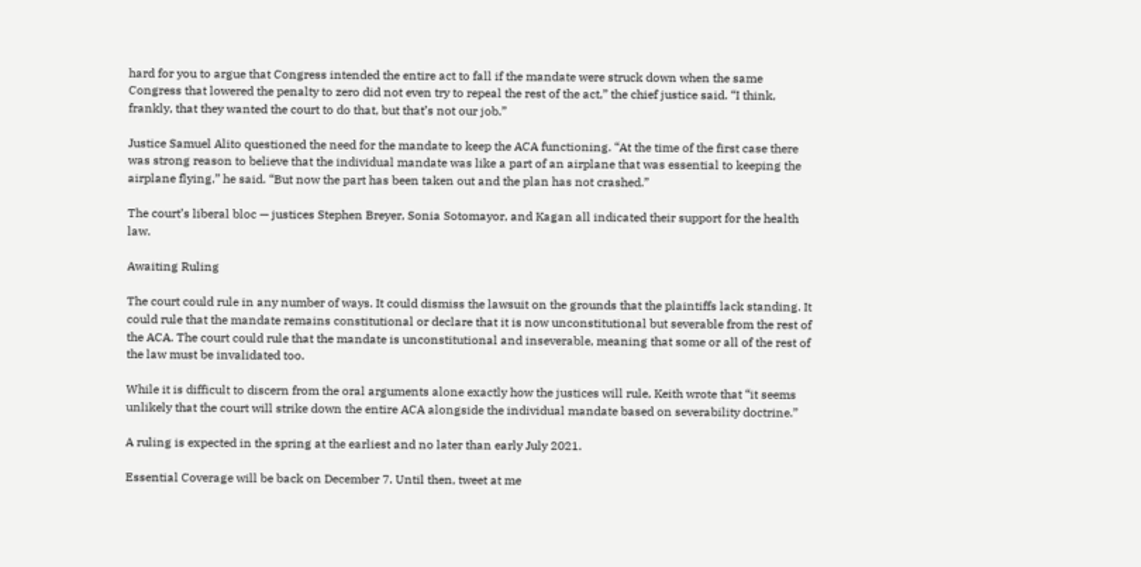hard for you to argue that Congress intended the entire act to fall if the mandate were struck down when the same Congress that lowered the penalty to zero did not even try to repeal the rest of the act,” the chief justice said. “I think, frankly, that they wanted the court to do that, but that’s not our job.”

Justice Samuel Alito questioned the need for the mandate to keep the ACA functioning. “At the time of the first case there was strong reason to believe that the individual mandate was like a part of an airplane that was essential to keeping the airplane flying,” he said. “But now the part has been taken out and the plan has not crashed.”

The court’s liberal bloc — justices Stephen Breyer, Sonia Sotomayor, and Kagan all indicated their support for the health law.

Awaiting Ruling

The court could rule in any number of ways. It could dismiss the lawsuit on the grounds that the plaintiffs lack standing. It could rule that the mandate remains constitutional or declare that it is now unconstitutional but severable from the rest of the ACA. The court could rule that the mandate is unconstitutional and inseverable, meaning that some or all of the rest of the law must be invalidated too.

While it is difficult to discern from the oral arguments alone exactly how the justices will rule, Keith wrote that “it seems unlikely that the court will strike down the entire ACA alongside the individual mandate based on severability doctrine.”

A ruling is expected in the spring at the earliest and no later than early July 2021.

Essential Coverage will be back on December 7. Until then, tweet at me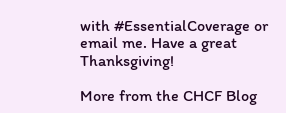with #EssentialCoverage or email me. Have a great Thanksgiving!

More from the CHCF Blog